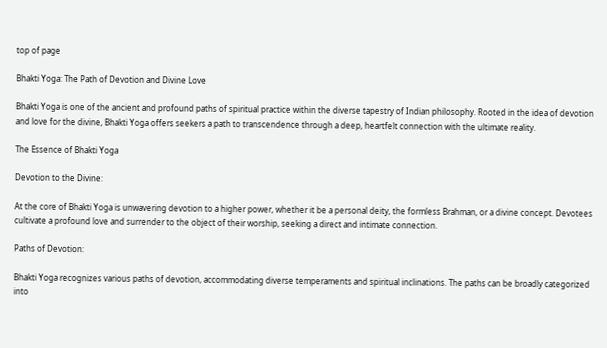top of page

Bhakti Yoga: The Path of Devotion and Divine Love

Bhakti Yoga is one of the ancient and profound paths of spiritual practice within the diverse tapestry of Indian philosophy. Rooted in the idea of devotion and love for the divine, Bhakti Yoga offers seekers a path to transcendence through a deep, heartfelt connection with the ultimate reality.

The Essence of Bhakti Yoga

Devotion to the Divine:

At the core of Bhakti Yoga is unwavering devotion to a higher power, whether it be a personal deity, the formless Brahman, or a divine concept. Devotees cultivate a profound love and surrender to the object of their worship, seeking a direct and intimate connection.

Paths of Devotion:

Bhakti Yoga recognizes various paths of devotion, accommodating diverse temperaments and spiritual inclinations. The paths can be broadly categorized into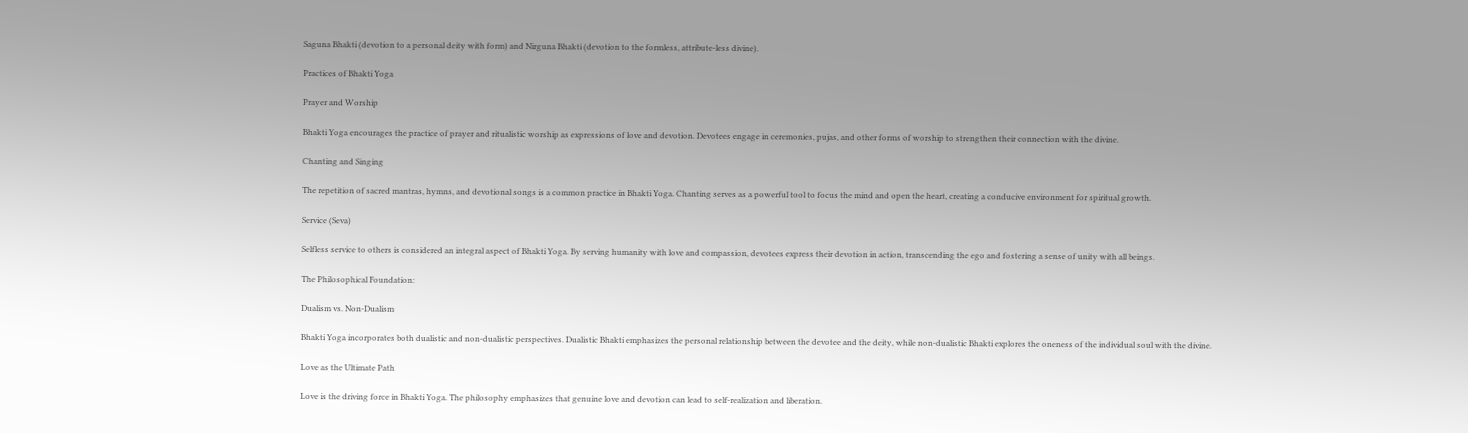Saguna Bhakti (devotion to a personal deity with form) and Nirguna Bhakti (devotion to the formless, attribute-less divine).

Practices of Bhakti Yoga

Prayer and Worship

Bhakti Yoga encourages the practice of prayer and ritualistic worship as expressions of love and devotion. Devotees engage in ceremonies, pujas, and other forms of worship to strengthen their connection with the divine.

Chanting and Singing

The repetition of sacred mantras, hymns, and devotional songs is a common practice in Bhakti Yoga. Chanting serves as a powerful tool to focus the mind and open the heart, creating a conducive environment for spiritual growth.

Service (Seva)

Selfless service to others is considered an integral aspect of Bhakti Yoga. By serving humanity with love and compassion, devotees express their devotion in action, transcending the ego and fostering a sense of unity with all beings.

The Philosophical Foundation:

Dualism vs. Non-Dualism

Bhakti Yoga incorporates both dualistic and non-dualistic perspectives. Dualistic Bhakti emphasizes the personal relationship between the devotee and the deity, while non-dualistic Bhakti explores the oneness of the individual soul with the divine.

Love as the Ultimate Path

Love is the driving force in Bhakti Yoga. The philosophy emphasizes that genuine love and devotion can lead to self-realization and liberation.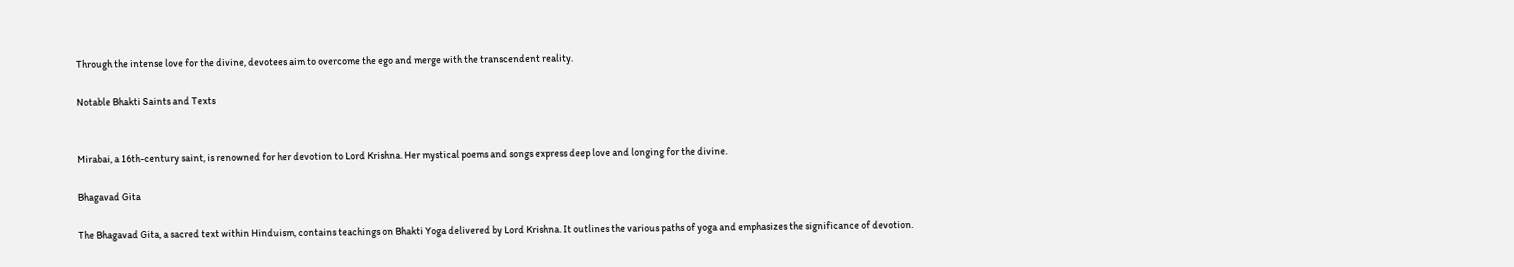Through the intense love for the divine, devotees aim to overcome the ego and merge with the transcendent reality.

Notable Bhakti Saints and Texts


Mirabai, a 16th-century saint, is renowned for her devotion to Lord Krishna. Her mystical poems and songs express deep love and longing for the divine.

Bhagavad Gita

The Bhagavad Gita, a sacred text within Hinduism, contains teachings on Bhakti Yoga delivered by Lord Krishna. It outlines the various paths of yoga and emphasizes the significance of devotion.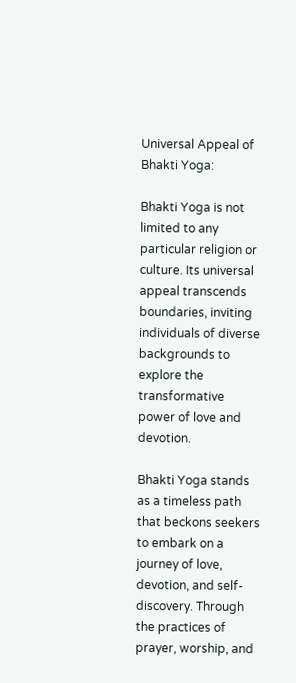Universal Appeal of Bhakti Yoga:

Bhakti Yoga is not limited to any particular religion or culture. Its universal appeal transcends boundaries, inviting individuals of diverse backgrounds to explore the transformative power of love and devotion.

Bhakti Yoga stands as a timeless path that beckons seekers to embark on a journey of love, devotion, and self-discovery. Through the practices of prayer, worship, and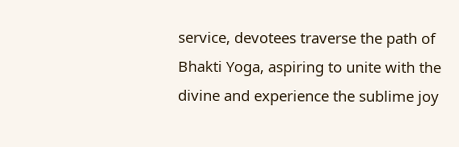service, devotees traverse the path of Bhakti Yoga, aspiring to unite with the divine and experience the sublime joy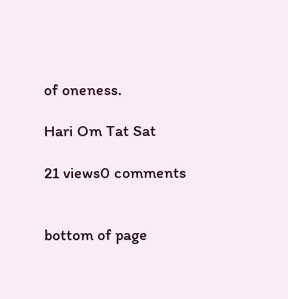of oneness.

Hari Om Tat Sat

21 views0 comments


bottom of page